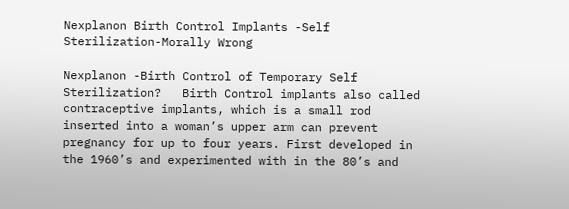Nexplanon Birth Control Implants -Self Sterilization-Morally Wrong

Nexplanon -Birth Control of Temporary Self Sterilization?   Birth Control implants also called contraceptive implants, which is a small rod inserted into a woman’s upper arm can prevent pregnancy for up to four years. First developed in the 1960’s and experimented with in the 80’s and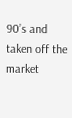90’s and taken off the market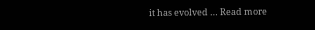it has evolved … Read more